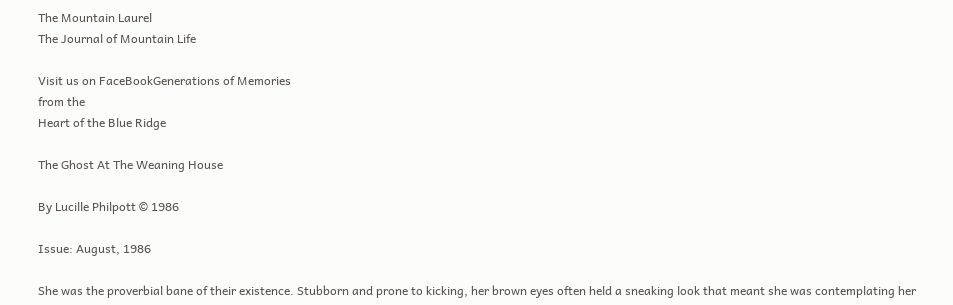The Mountain Laurel
The Journal of Mountain Life

Visit us on FaceBookGenerations of Memories
from the
Heart of the Blue Ridge

The Ghost At The Weaning House

By Lucille Philpott © 1986

Issue: August, 1986

She was the proverbial bane of their existence. Stubborn and prone to kicking, her brown eyes often held a sneaking look that meant she was contemplating her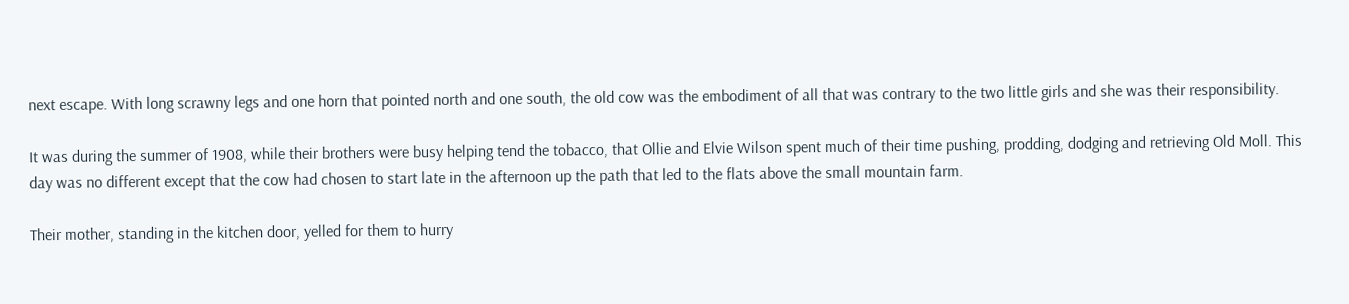next escape. With long scrawny legs and one horn that pointed north and one south, the old cow was the embodiment of all that was contrary to the two little girls and she was their responsibility.

It was during the summer of 1908, while their brothers were busy helping tend the tobacco, that Ollie and Elvie Wilson spent much of their time pushing, prodding, dodging and retrieving Old Moll. This day was no different except that the cow had chosen to start late in the afternoon up the path that led to the flats above the small mountain farm.

Their mother, standing in the kitchen door, yelled for them to hurry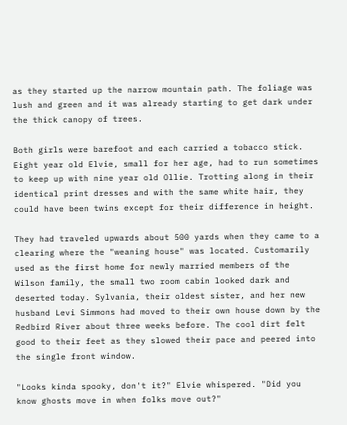as they started up the narrow mountain path. The foliage was lush and green and it was already starting to get dark under the thick canopy of trees.

Both girls were barefoot and each carried a tobacco stick. Eight year old Elvie, small for her age, had to run sometimes to keep up with nine year old Ollie. Trotting along in their identical print dresses and with the same white hair, they could have been twins except for their difference in height.

They had traveled upwards about 500 yards when they came to a clearing where the "weaning house" was located. Customarily used as the first home for newly married members of the Wilson family, the small two room cabin looked dark and deserted today. Sylvania, their oldest sister, and her new husband Levi Simmons had moved to their own house down by the Redbird River about three weeks before. The cool dirt felt good to their feet as they slowed their pace and peered into the single front window.

"Looks kinda spooky, don't it?" Elvie whispered. "Did you know ghosts move in when folks move out?"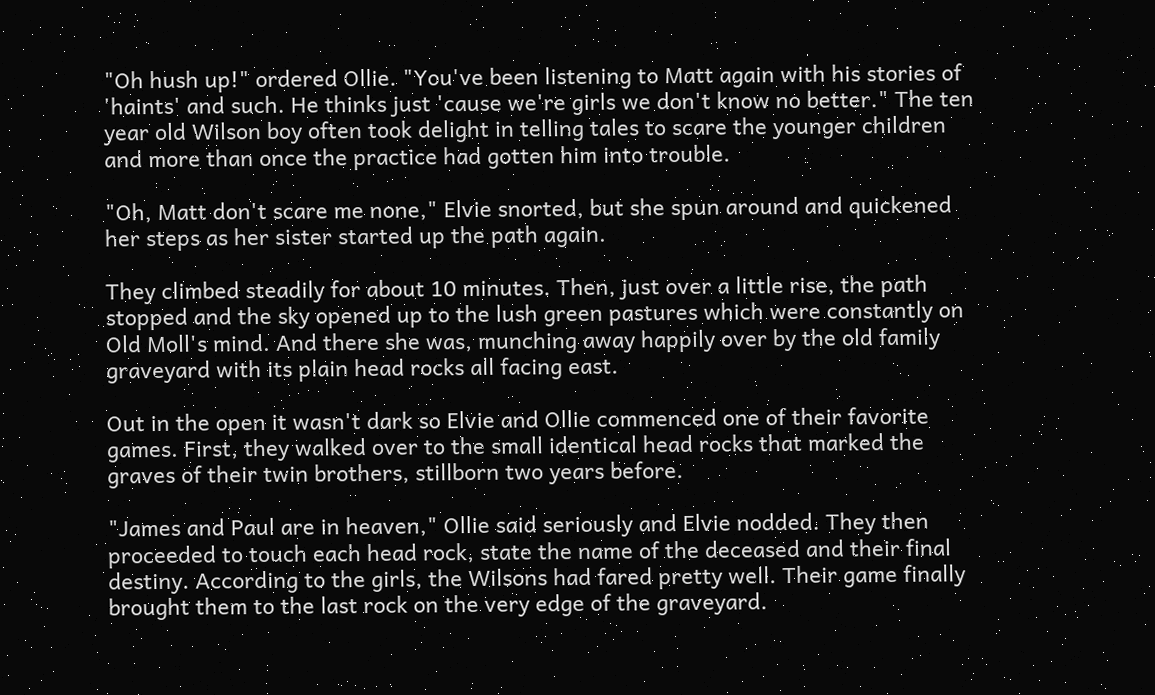"Oh hush up!" ordered Ollie. "You've been listening to Matt again with his stories of 'haints' and such. He thinks just 'cause we're girls we don't know no better." The ten year old Wilson boy often took delight in telling tales to scare the younger children and more than once the practice had gotten him into trouble.

"Oh, Matt don't scare me none," Elvie snorted, but she spun around and quickened her steps as her sister started up the path again.

They climbed steadily for about 10 minutes. Then, just over a little rise, the path stopped and the sky opened up to the lush green pastures which were constantly on Old Moll's mind. And there she was, munching away happily over by the old family graveyard with its plain head rocks all facing east.

Out in the open it wasn't dark so Elvie and Ollie commenced one of their favorite games. First, they walked over to the small identical head rocks that marked the graves of their twin brothers, stillborn two years before.

"James and Paul are in heaven," Ollie said seriously and Elvie nodded. They then proceeded to touch each head rock, state the name of the deceased and their final destiny. According to the girls, the Wilsons had fared pretty well. Their game finally brought them to the last rock on the very edge of the graveyard.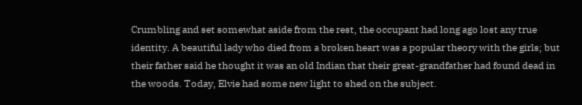Crumbling and set somewhat aside from the rest, the occupant had long ago lost any true identity. A beautiful lady who died from a broken heart was a popular theory with the girls; but their father said he thought it was an old Indian that their great-grandfather had found dead in the woods. Today, Elvie had some new light to shed on the subject.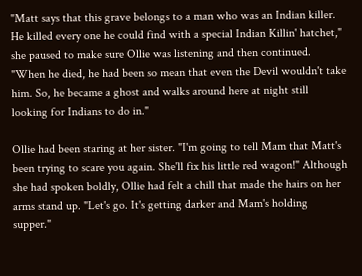"Matt says that this grave belongs to a man who was an Indian killer. He killed every one he could find with a special Indian Killin' hatchet," she paused to make sure Ollie was listening and then continued. "When he died, he had been so mean that even the Devil wouldn't take him. So, he became a ghost and walks around here at night still looking for Indians to do in."

Ollie had been staring at her sister. "I'm going to tell Mam that Matt's been trying to scare you again. She'll fix his little red wagon!" Although she had spoken boldly, Ollie had felt a chill that made the hairs on her arms stand up. "Let's go. It's getting darker and Mam's holding supper."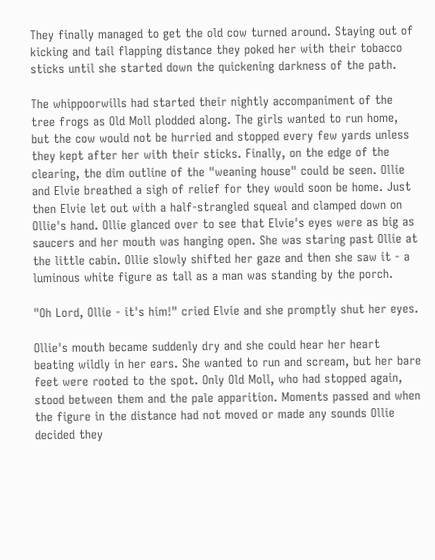They finally managed to get the old cow turned around. Staying out of kicking and tail flapping distance they poked her with their tobacco sticks until she started down the quickening darkness of the path.

The whippoorwills had started their nightly accompaniment of the tree frogs as Old Moll plodded along. The girls wanted to run home, but the cow would not be hurried and stopped every few yards unless they kept after her with their sticks. Finally, on the edge of the clearing, the dim outline of the "weaning house" could be seen. Ollie and Elvie breathed a sigh of relief for they would soon be home. Just then Elvie let out with a half-strangled squeal and clamped down on Ollie's hand. Ollie glanced over to see that Elvie's eyes were as big as saucers and her mouth was hanging open. She was staring past Ollie at the little cabin. Ollie slowly shifted her gaze and then she saw it - a luminous white figure as tall as a man was standing by the porch.

"Oh Lord, Ollie - it's him!" cried Elvie and she promptly shut her eyes.

Ollie's mouth became suddenly dry and she could hear her heart beating wildly in her ears. She wanted to run and scream, but her bare feet were rooted to the spot. Only Old Moll, who had stopped again, stood between them and the pale apparition. Moments passed and when the figure in the distance had not moved or made any sounds Ollie decided they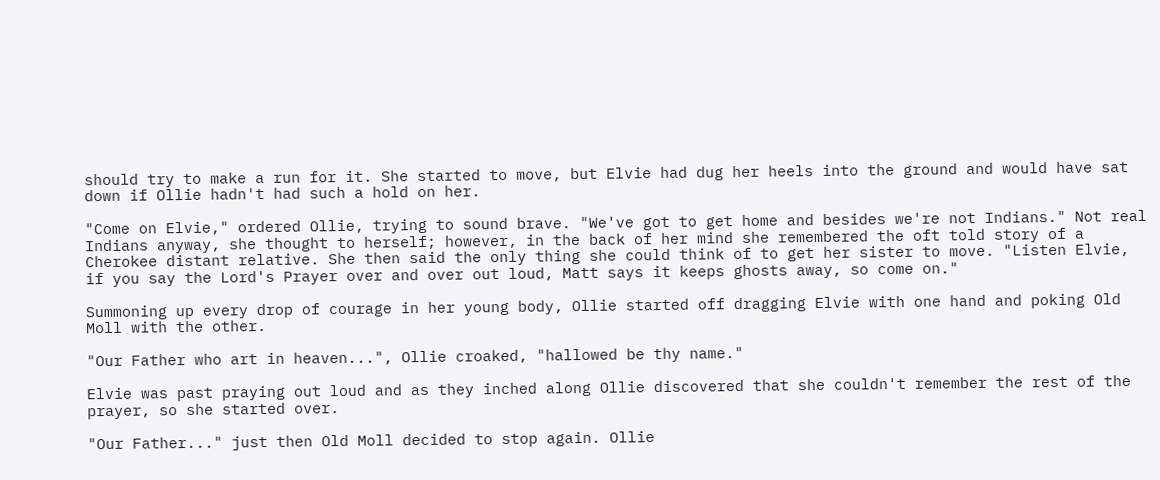should try to make a run for it. She started to move, but Elvie had dug her heels into the ground and would have sat down if Ollie hadn't had such a hold on her.

"Come on Elvie," ordered Ollie, trying to sound brave. "We've got to get home and besides we're not Indians." Not real Indians anyway, she thought to herself; however, in the back of her mind she remembered the oft told story of a Cherokee distant relative. She then said the only thing she could think of to get her sister to move. "Listen Elvie, if you say the Lord's Prayer over and over out loud, Matt says it keeps ghosts away, so come on."

Summoning up every drop of courage in her young body, Ollie started off dragging Elvie with one hand and poking Old Moll with the other.

"Our Father who art in heaven...", Ollie croaked, "hallowed be thy name."

Elvie was past praying out loud and as they inched along Ollie discovered that she couldn't remember the rest of the prayer, so she started over.

"Our Father..." just then Old Moll decided to stop again. Ollie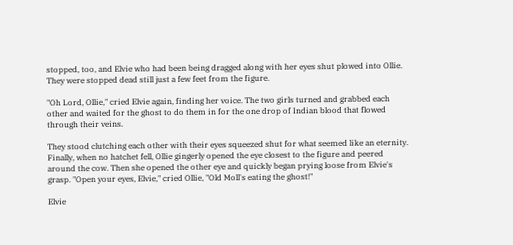stopped, too, and Elvie who had been being dragged along with her eyes shut plowed into Ollie. They were stopped dead still just a few feet from the figure.

"Oh Lord, Ollie," cried Elvie again, finding her voice. The two girls turned and grabbed each other and waited for the ghost to do them in for the one drop of Indian blood that flowed through their veins.

They stood clutching each other with their eyes squeezed shut for what seemed like an eternity. Finally, when no hatchet fell, Ollie gingerly opened the eye closest to the figure and peered around the cow. Then she opened the other eye and quickly began prying loose from Elvie's grasp. "Open your eyes, Elvie," cried Ollie, "Old Moll's eating the ghost!"

Elvie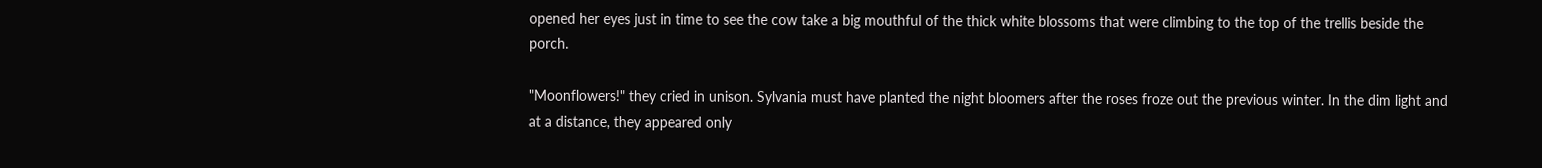opened her eyes just in time to see the cow take a big mouthful of the thick white blossoms that were climbing to the top of the trellis beside the porch.

"Moonflowers!" they cried in unison. Sylvania must have planted the night bloomers after the roses froze out the previous winter. In the dim light and at a distance, they appeared only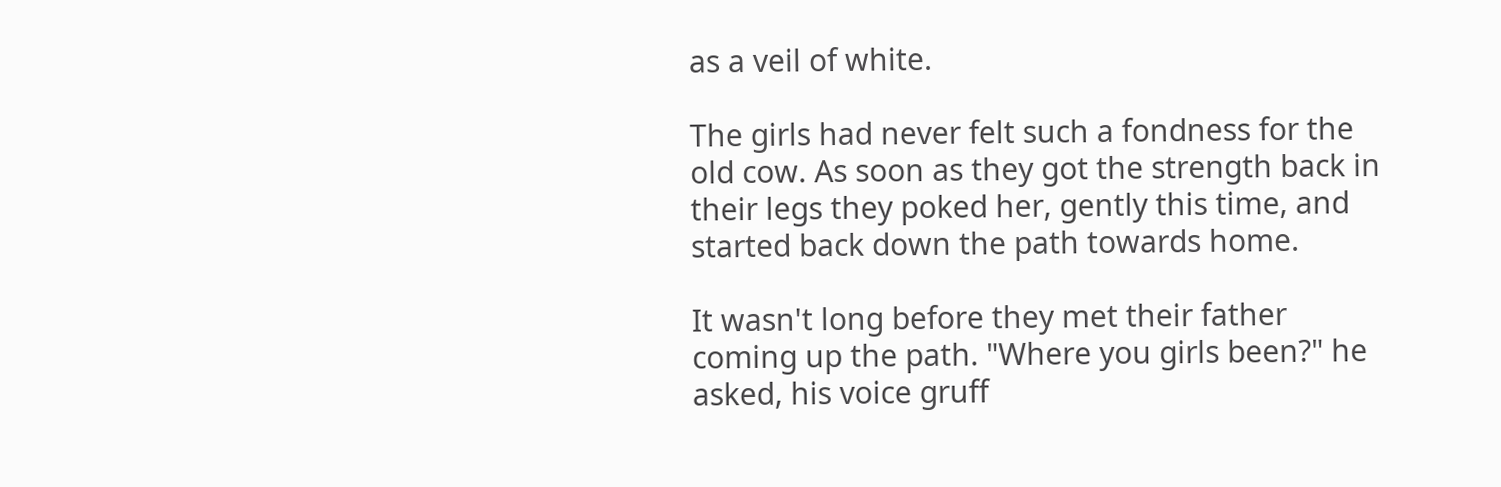as a veil of white.

The girls had never felt such a fondness for the old cow. As soon as they got the strength back in their legs they poked her, gently this time, and started back down the path towards home.

It wasn't long before they met their father coming up the path. "Where you girls been?" he asked, his voice gruff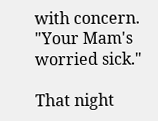with concern. "Your Mam's worried sick."

That night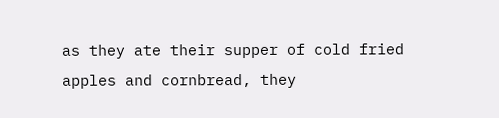as they ate their supper of cold fried apples and cornbread, they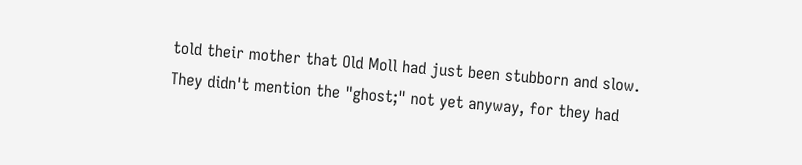told their mother that Old Moll had just been stubborn and slow. They didn't mention the "ghost;" not yet anyway, for they had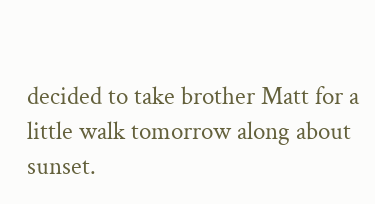decided to take brother Matt for a little walk tomorrow along about sunset.